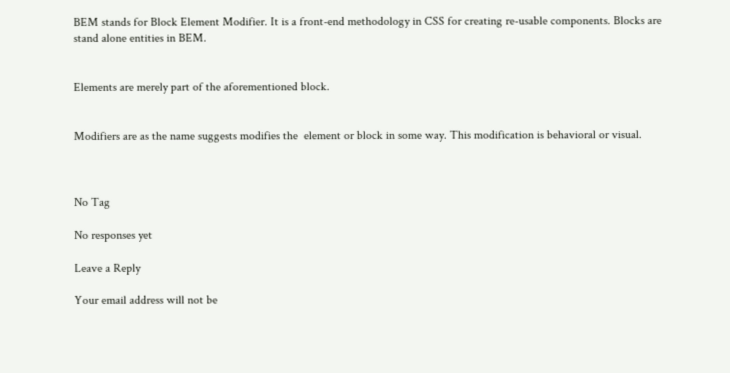BEM stands for Block Element Modifier. It is a front-end methodology in CSS for creating re-usable components. Blocks are stand alone entities in BEM.


Elements are merely part of the aforementioned block.


Modifiers are as the name suggests modifies the  element or block in some way. This modification is behavioral or visual.



No Tag

No responses yet

Leave a Reply

Your email address will not be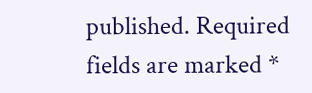published. Required fields are marked *